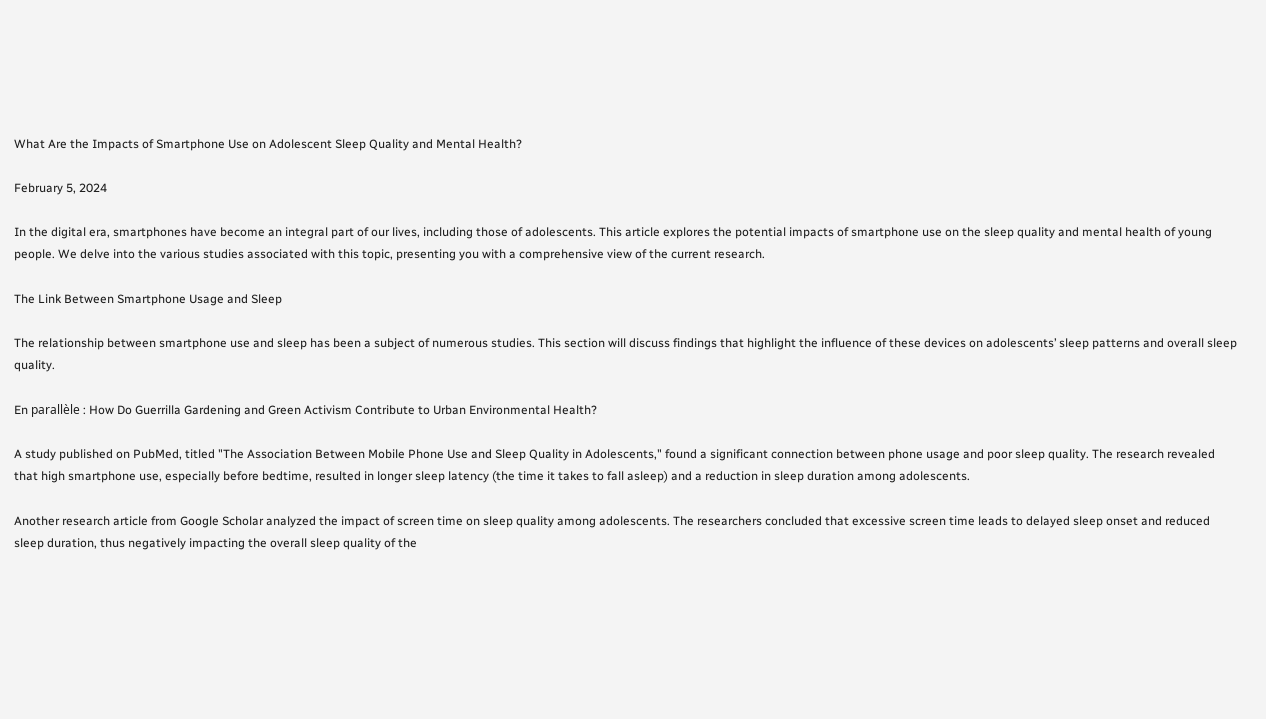What Are the Impacts of Smartphone Use on Adolescent Sleep Quality and Mental Health?

February 5, 2024

In the digital era, smartphones have become an integral part of our lives, including those of adolescents. This article explores the potential impacts of smartphone use on the sleep quality and mental health of young people. We delve into the various studies associated with this topic, presenting you with a comprehensive view of the current research.

The Link Between Smartphone Usage and Sleep

The relationship between smartphone use and sleep has been a subject of numerous studies. This section will discuss findings that highlight the influence of these devices on adolescents’ sleep patterns and overall sleep quality.

En parallèle : How Do Guerrilla Gardening and Green Activism Contribute to Urban Environmental Health?

A study published on PubMed, titled "The Association Between Mobile Phone Use and Sleep Quality in Adolescents," found a significant connection between phone usage and poor sleep quality. The research revealed that high smartphone use, especially before bedtime, resulted in longer sleep latency (the time it takes to fall asleep) and a reduction in sleep duration among adolescents.

Another research article from Google Scholar analyzed the impact of screen time on sleep quality among adolescents. The researchers concluded that excessive screen time leads to delayed sleep onset and reduced sleep duration, thus negatively impacting the overall sleep quality of the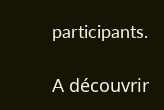participants.

A découvrir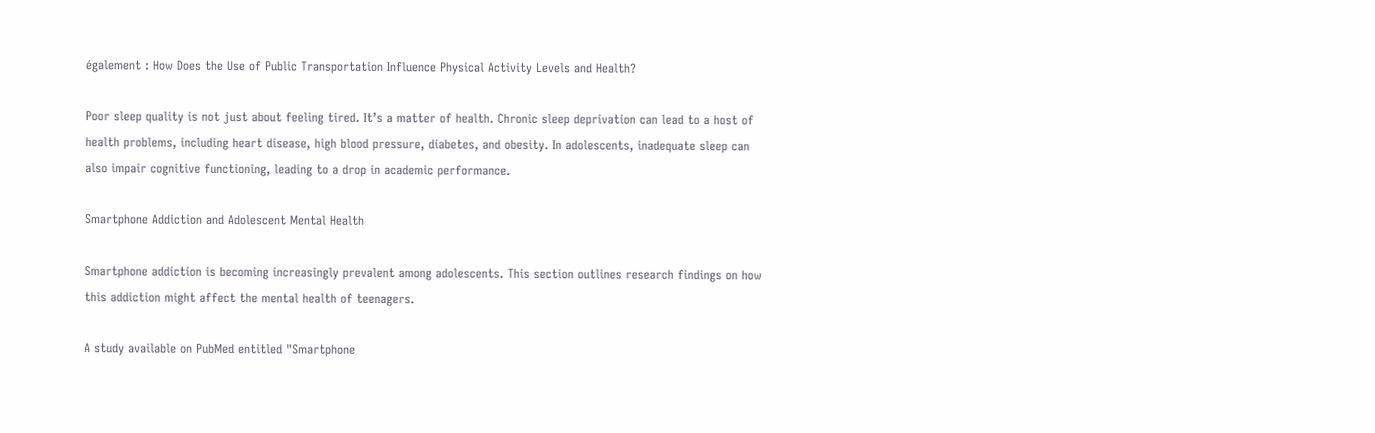également : How Does the Use of Public Transportation Influence Physical Activity Levels and Health?

Poor sleep quality is not just about feeling tired. It’s a matter of health. Chronic sleep deprivation can lead to a host of health problems, including heart disease, high blood pressure, diabetes, and obesity. In adolescents, inadequate sleep can also impair cognitive functioning, leading to a drop in academic performance.

Smartphone Addiction and Adolescent Mental Health

Smartphone addiction is becoming increasingly prevalent among adolescents. This section outlines research findings on how this addiction might affect the mental health of teenagers.

A study available on PubMed entitled "Smartphone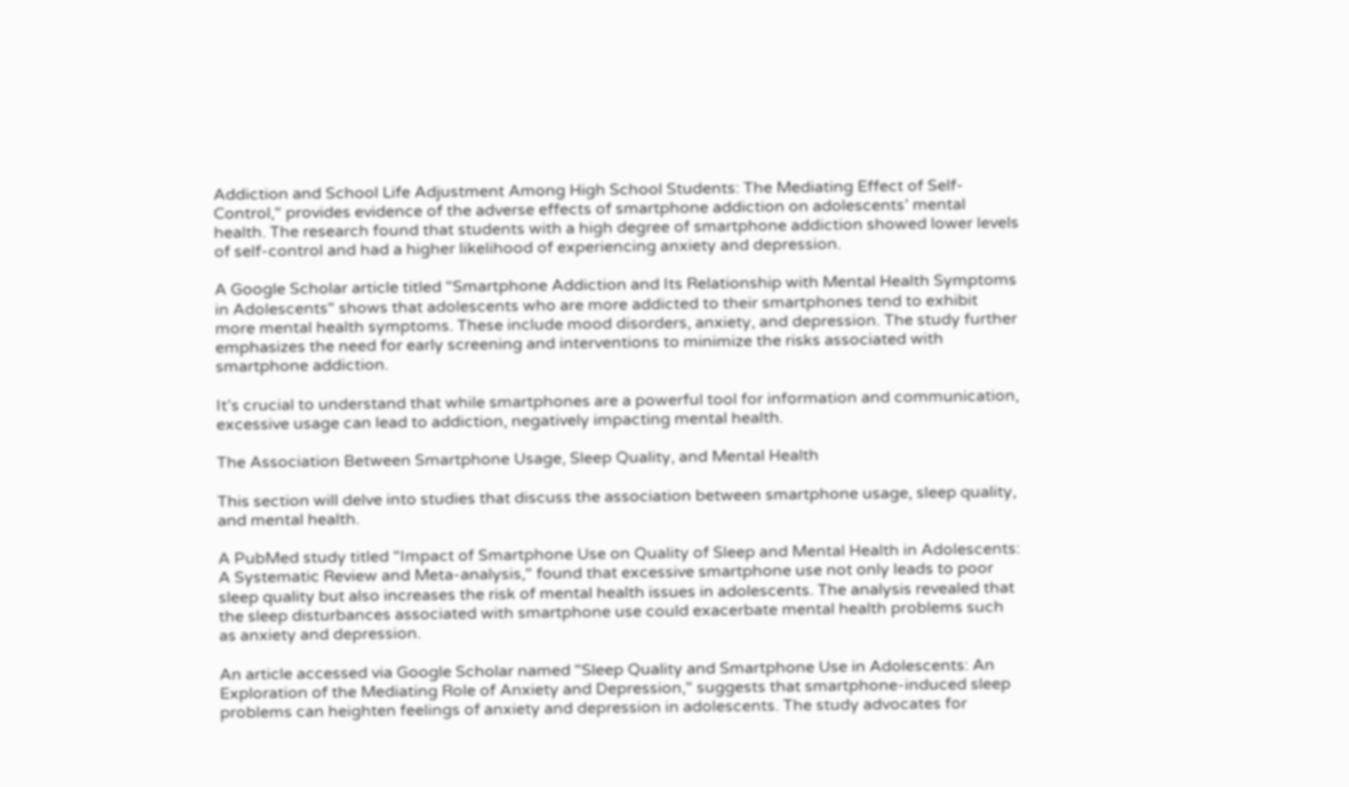Addiction and School Life Adjustment Among High School Students: The Mediating Effect of Self-Control," provides evidence of the adverse effects of smartphone addiction on adolescents’ mental health. The research found that students with a high degree of smartphone addiction showed lower levels of self-control and had a higher likelihood of experiencing anxiety and depression.

A Google Scholar article titled "Smartphone Addiction and Its Relationship with Mental Health Symptoms in Adolescents" shows that adolescents who are more addicted to their smartphones tend to exhibit more mental health symptoms. These include mood disorders, anxiety, and depression. The study further emphasizes the need for early screening and interventions to minimize the risks associated with smartphone addiction.

It’s crucial to understand that while smartphones are a powerful tool for information and communication, excessive usage can lead to addiction, negatively impacting mental health.

The Association Between Smartphone Usage, Sleep Quality, and Mental Health

This section will delve into studies that discuss the association between smartphone usage, sleep quality, and mental health.

A PubMed study titled "Impact of Smartphone Use on Quality of Sleep and Mental Health in Adolescents: A Systematic Review and Meta-analysis," found that excessive smartphone use not only leads to poor sleep quality but also increases the risk of mental health issues in adolescents. The analysis revealed that the sleep disturbances associated with smartphone use could exacerbate mental health problems such as anxiety and depression.

An article accessed via Google Scholar named "Sleep Quality and Smartphone Use in Adolescents: An Exploration of the Mediating Role of Anxiety and Depression," suggests that smartphone-induced sleep problems can heighten feelings of anxiety and depression in adolescents. The study advocates for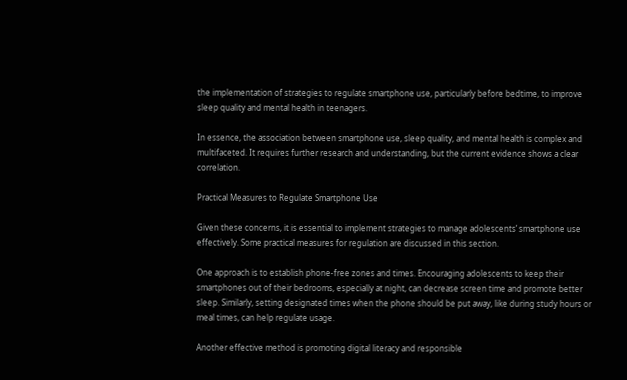the implementation of strategies to regulate smartphone use, particularly before bedtime, to improve sleep quality and mental health in teenagers.

In essence, the association between smartphone use, sleep quality, and mental health is complex and multifaceted. It requires further research and understanding, but the current evidence shows a clear correlation.

Practical Measures to Regulate Smartphone Use

Given these concerns, it is essential to implement strategies to manage adolescents’ smartphone use effectively. Some practical measures for regulation are discussed in this section.

One approach is to establish phone-free zones and times. Encouraging adolescents to keep their smartphones out of their bedrooms, especially at night, can decrease screen time and promote better sleep. Similarly, setting designated times when the phone should be put away, like during study hours or meal times, can help regulate usage.

Another effective method is promoting digital literacy and responsible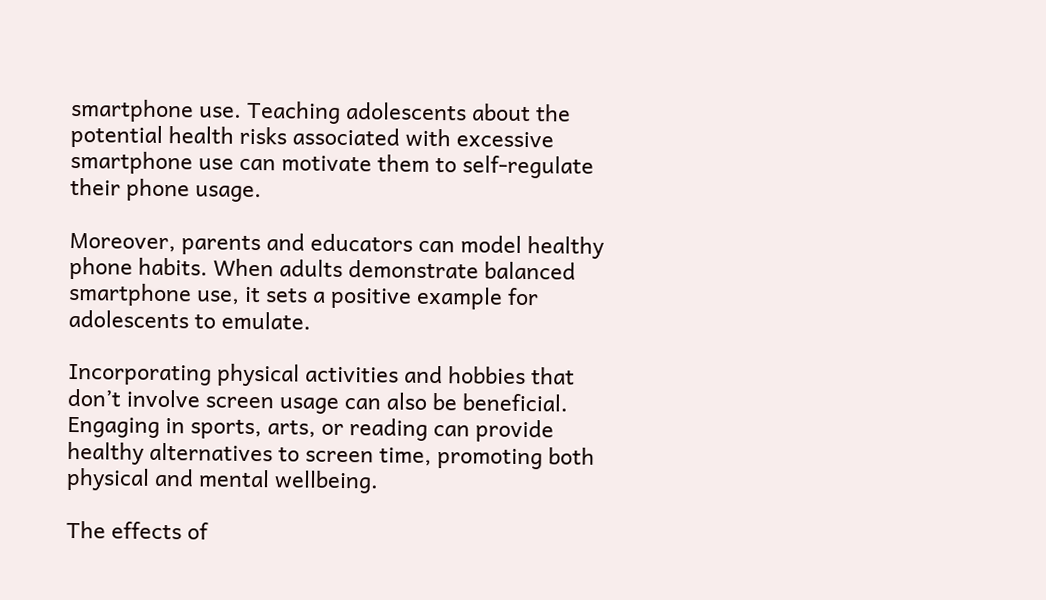smartphone use. Teaching adolescents about the potential health risks associated with excessive smartphone use can motivate them to self-regulate their phone usage.

Moreover, parents and educators can model healthy phone habits. When adults demonstrate balanced smartphone use, it sets a positive example for adolescents to emulate.

Incorporating physical activities and hobbies that don’t involve screen usage can also be beneficial. Engaging in sports, arts, or reading can provide healthy alternatives to screen time, promoting both physical and mental wellbeing.

The effects of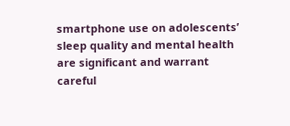smartphone use on adolescents’ sleep quality and mental health are significant and warrant careful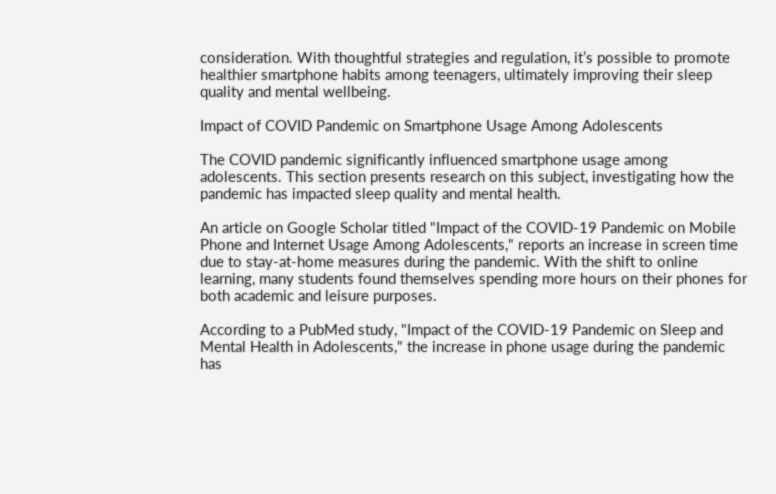consideration. With thoughtful strategies and regulation, it’s possible to promote healthier smartphone habits among teenagers, ultimately improving their sleep quality and mental wellbeing.

Impact of COVID Pandemic on Smartphone Usage Among Adolescents

The COVID pandemic significantly influenced smartphone usage among adolescents. This section presents research on this subject, investigating how the pandemic has impacted sleep quality and mental health.

An article on Google Scholar titled "Impact of the COVID-19 Pandemic on Mobile Phone and Internet Usage Among Adolescents," reports an increase in screen time due to stay-at-home measures during the pandemic. With the shift to online learning, many students found themselves spending more hours on their phones for both academic and leisure purposes.

According to a PubMed study, "Impact of the COVID-19 Pandemic on Sleep and Mental Health in Adolescents," the increase in phone usage during the pandemic has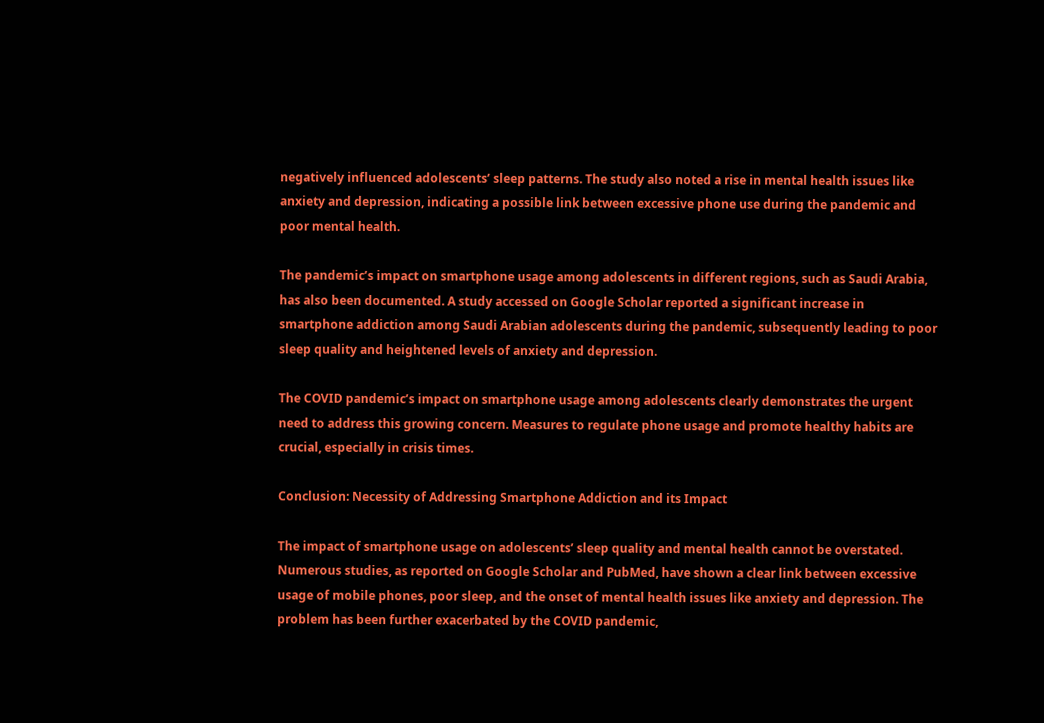negatively influenced adolescents’ sleep patterns. The study also noted a rise in mental health issues like anxiety and depression, indicating a possible link between excessive phone use during the pandemic and poor mental health.

The pandemic’s impact on smartphone usage among adolescents in different regions, such as Saudi Arabia, has also been documented. A study accessed on Google Scholar reported a significant increase in smartphone addiction among Saudi Arabian adolescents during the pandemic, subsequently leading to poor sleep quality and heightened levels of anxiety and depression.

The COVID pandemic’s impact on smartphone usage among adolescents clearly demonstrates the urgent need to address this growing concern. Measures to regulate phone usage and promote healthy habits are crucial, especially in crisis times.

Conclusion: Necessity of Addressing Smartphone Addiction and its Impact

The impact of smartphone usage on adolescents’ sleep quality and mental health cannot be overstated. Numerous studies, as reported on Google Scholar and PubMed, have shown a clear link between excessive usage of mobile phones, poor sleep, and the onset of mental health issues like anxiety and depression. The problem has been further exacerbated by the COVID pandemic,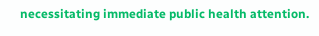necessitating immediate public health attention.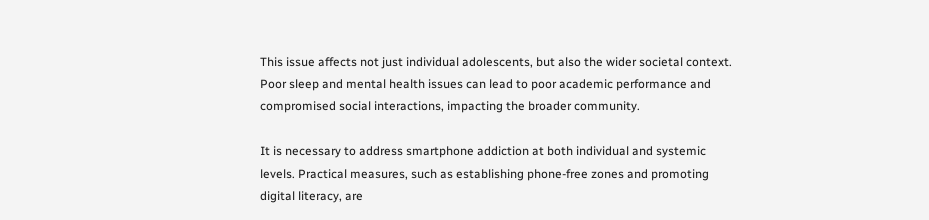This issue affects not just individual adolescents, but also the wider societal context. Poor sleep and mental health issues can lead to poor academic performance and compromised social interactions, impacting the broader community.

It is necessary to address smartphone addiction at both individual and systemic levels. Practical measures, such as establishing phone-free zones and promoting digital literacy, are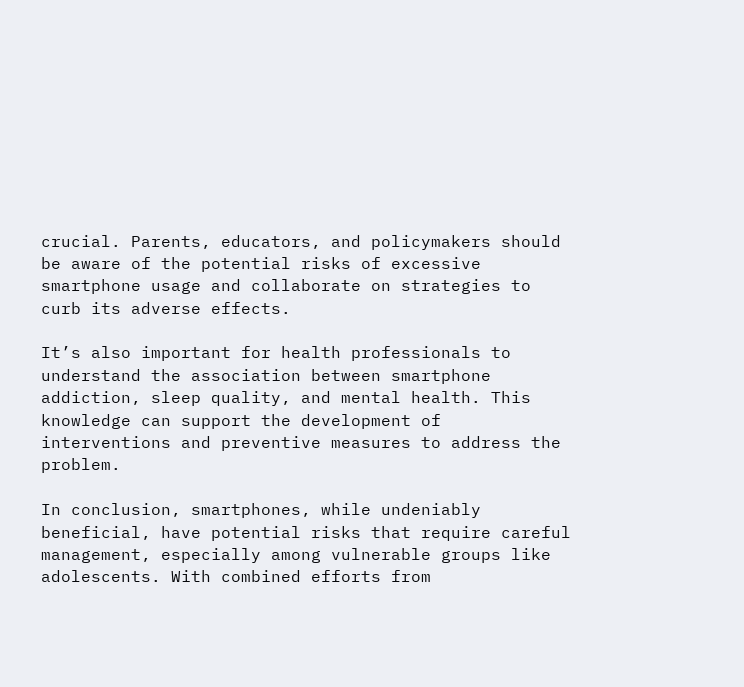crucial. Parents, educators, and policymakers should be aware of the potential risks of excessive smartphone usage and collaborate on strategies to curb its adverse effects.

It’s also important for health professionals to understand the association between smartphone addiction, sleep quality, and mental health. This knowledge can support the development of interventions and preventive measures to address the problem.

In conclusion, smartphones, while undeniably beneficial, have potential risks that require careful management, especially among vulnerable groups like adolescents. With combined efforts from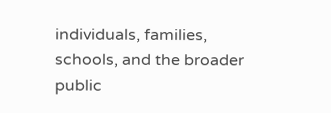individuals, families, schools, and the broader public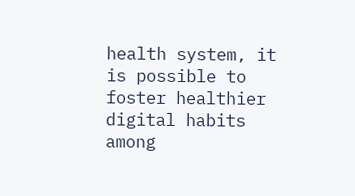health system, it is possible to foster healthier digital habits among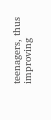teenagers, thus improving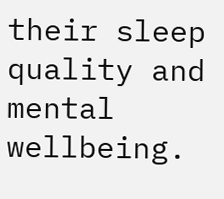their sleep quality and mental wellbeing.